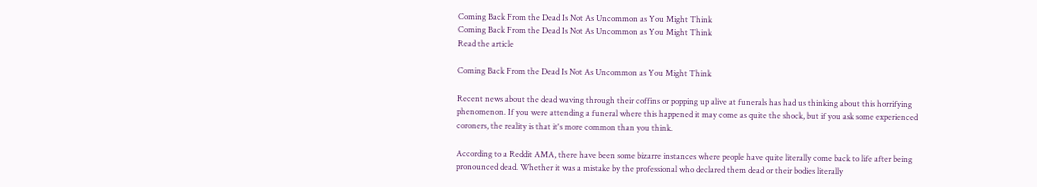Coming Back From the Dead Is Not As Uncommon as You Might Think
Coming Back From the Dead Is Not As Uncommon as You Might Think
Read the article

Coming Back From the Dead Is Not As Uncommon as You Might Think

Recent news about the dead waving through their coffins or popping up alive at funerals has had us thinking about this horrifying phenomenon. If you were attending a funeral where this happened it may come as quite the shock, but if you ask some experienced coroners, the reality is that it's more common than you think.

According to a Reddit AMA, there have been some bizarre instances where people have quite literally come back to life after being pronounced dead. Whether it was a mistake by the professional who declared them dead or their bodies literally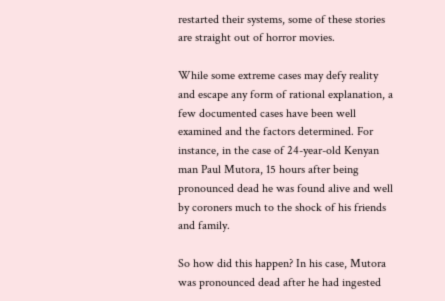restarted their systems, some of these stories are straight out of horror movies.

While some extreme cases may defy reality and escape any form of rational explanation, a few documented cases have been well examined and the factors determined. For instance, in the case of 24-year-old Kenyan man Paul Mutora, 15 hours after being pronounced dead he was found alive and well by coroners much to the shock of his friends and family.

So how did this happen? In his case, Mutora was pronounced dead after he had ingested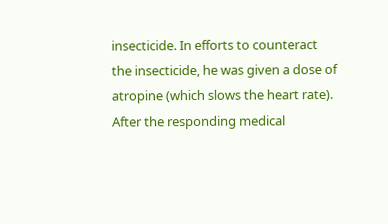insecticide. In efforts to counteract the insecticide, he was given a dose of atropine (which slows the heart rate). After the responding medical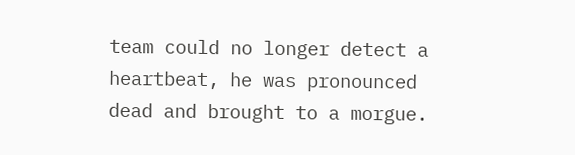team could no longer detect a heartbeat, he was pronounced dead and brought to a morgue.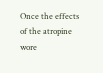Once the effects of the atropine wore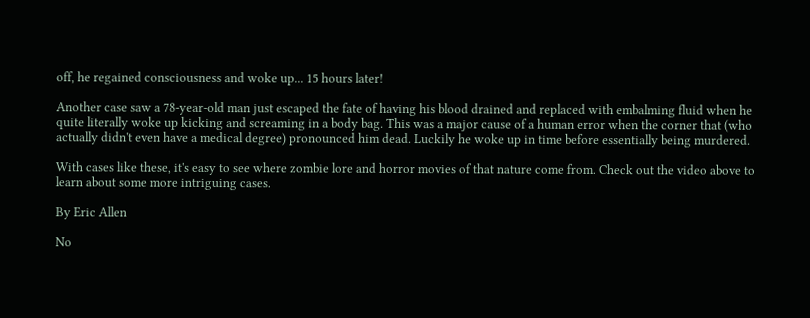off, he regained consciousness and woke up... 15 hours later!

Another case saw a 78-year-old man just escaped the fate of having his blood drained and replaced with embalming fluid when he quite literally woke up kicking and screaming in a body bag. This was a major cause of a human error when the corner that (who actually didn't even have a medical degree) pronounced him dead. Luckily he woke up in time before essentially being murdered.

With cases like these, it's easy to see where zombie lore and horror movies of that nature come from. Check out the video above to learn about some more intriguing cases.

By Eric Allen

No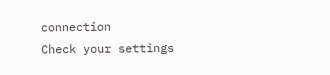connection
Check your settings